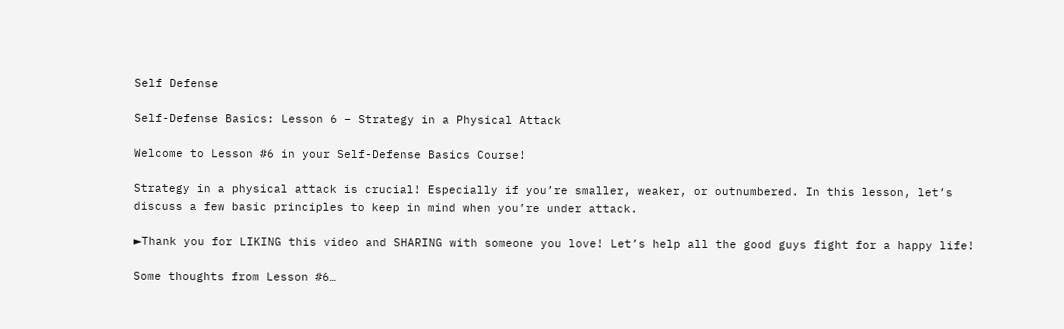Self Defense

Self-Defense Basics: Lesson 6 – Strategy in a Physical Attack

Welcome to Lesson #6 in your Self-Defense Basics Course!

Strategy in a physical attack is crucial! Especially if you’re smaller, weaker, or outnumbered. In this lesson, let’s discuss a few basic principles to keep in mind when you’re under attack.

►Thank you for LIKING this video and SHARING with someone you love! Let’s help all the good guys fight for a happy life!

Some thoughts from Lesson #6…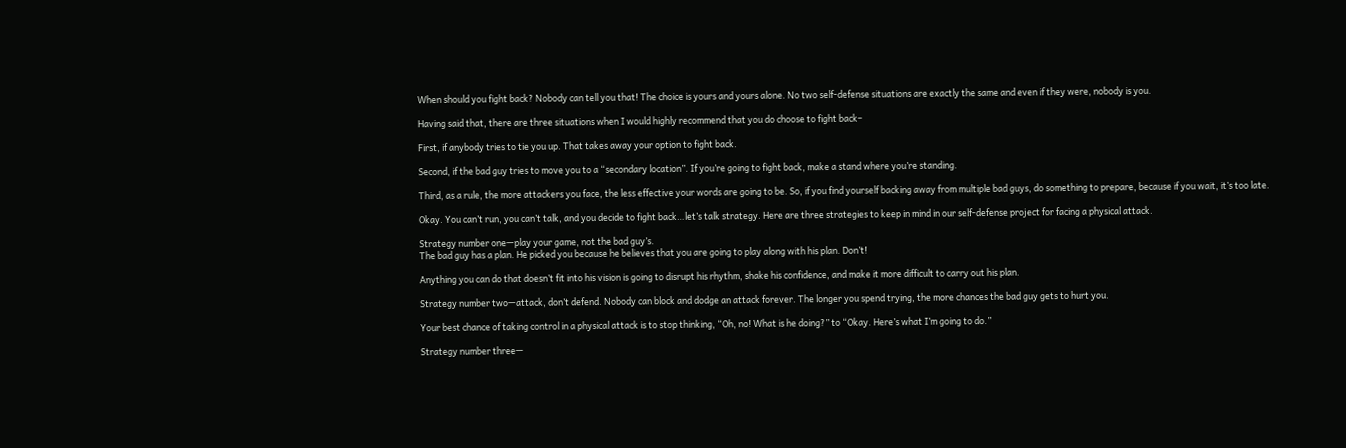When should you fight back? Nobody can tell you that! The choice is yours and yours alone. No two self-defense situations are exactly the same and even if they were, nobody is you.

Having said that, there are three situations when I would highly recommend that you do choose to fight back–

First, if anybody tries to tie you up. That takes away your option to fight back.

Second, if the bad guy tries to move you to a “secondary location”. If you’re going to fight back, make a stand where you’re standing.

Third, as a rule, the more attackers you face, the less effective your words are going to be. So, if you find yourself backing away from multiple bad guys, do something to prepare, because if you wait, it’s too late.

Okay. You can’t run, you can’t talk, and you decide to fight back…let’s talk strategy. Here are three strategies to keep in mind in our self-defense project for facing a physical attack.

Strategy number one—play your game, not the bad guy’s.
The bad guy has a plan. He picked you because he believes that you are going to play along with his plan. Don’t!

Anything you can do that doesn’t fit into his vision is going to disrupt his rhythm, shake his confidence, and make it more difficult to carry out his plan.

Strategy number two—attack, don’t defend. Nobody can block and dodge an attack forever. The longer you spend trying, the more chances the bad guy gets to hurt you.

Your best chance of taking control in a physical attack is to stop thinking, “Oh, no! What is he doing?” to “Okay. Here’s what I’m going to do.”

Strategy number three—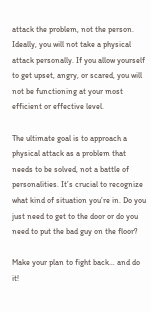attack the problem, not the person. Ideally, you will not take a physical attack personally. If you allow yourself to get upset, angry, or scared, you will not be functioning at your most efficient or effective level.

The ultimate goal is to approach a physical attack as a problem that needs to be solved, not a battle of personalities. It’s crucial to recognize what kind of situation you’re in. Do you just need to get to the door or do you need to put the bad guy on the floor?

Make your plan to fight back… and do it!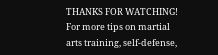THANKS FOR WATCHING! For more tips on martial arts training, self-defense,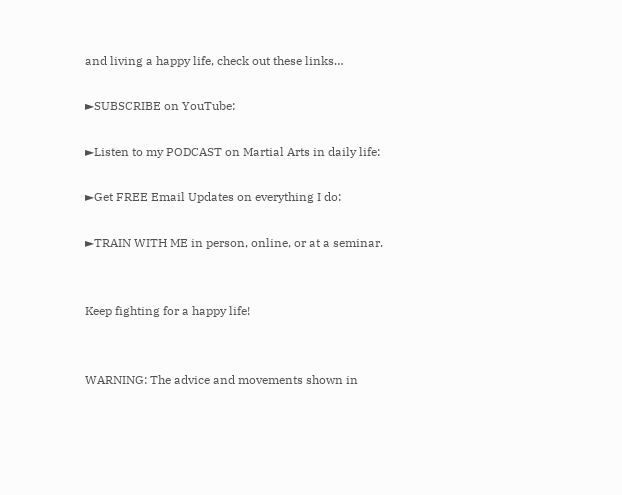and living a happy life, check out these links…

►SUBSCRIBE on YouTube:

►Listen to my PODCAST on Martial Arts in daily life:

►Get FREE Email Updates on everything I do:

►TRAIN WITH ME in person, online, or at a seminar.


Keep fighting for a happy life!


WARNING: The advice and movements shown in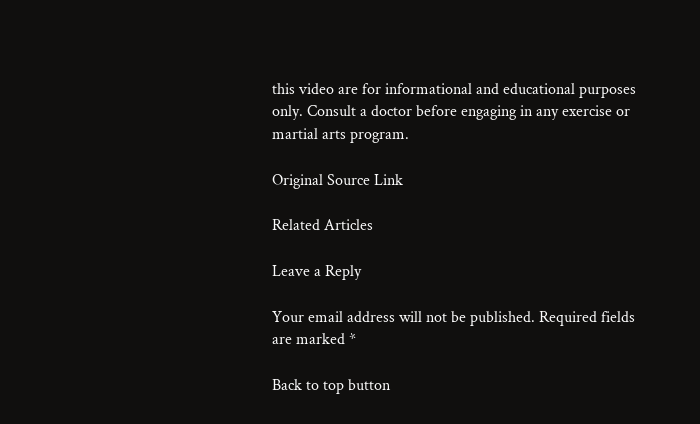this video are for informational and educational purposes only. Consult a doctor before engaging in any exercise or martial arts program.

Original Source Link

Related Articles

Leave a Reply

Your email address will not be published. Required fields are marked *

Back to top button